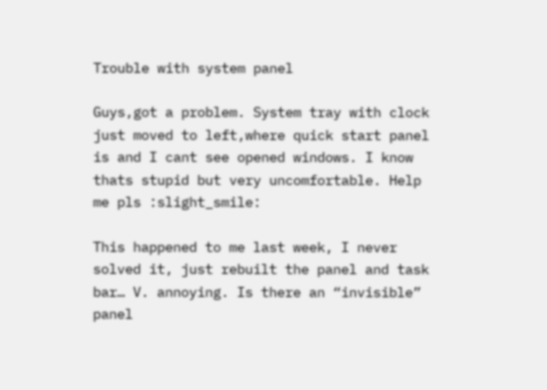Trouble with system panel

Guys,got a problem. System tray with clock just moved to left,where quick start panel is and I cant see opened windows. I know thats stupid but very uncomfortable. Help me pls :slight_smile:

This happened to me last week, I never solved it, just rebuilt the panel and task bar… V. annoying. Is there an “invisible” panel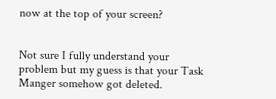now at the top of your screen?


Not sure I fully understand your problem but my guess is that your Task Manger somehow got deleted.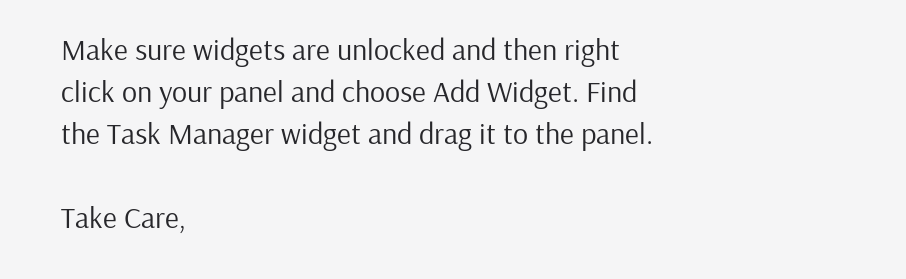Make sure widgets are unlocked and then right click on your panel and choose Add Widget. Find the Task Manager widget and drag it to the panel.

Take Care,